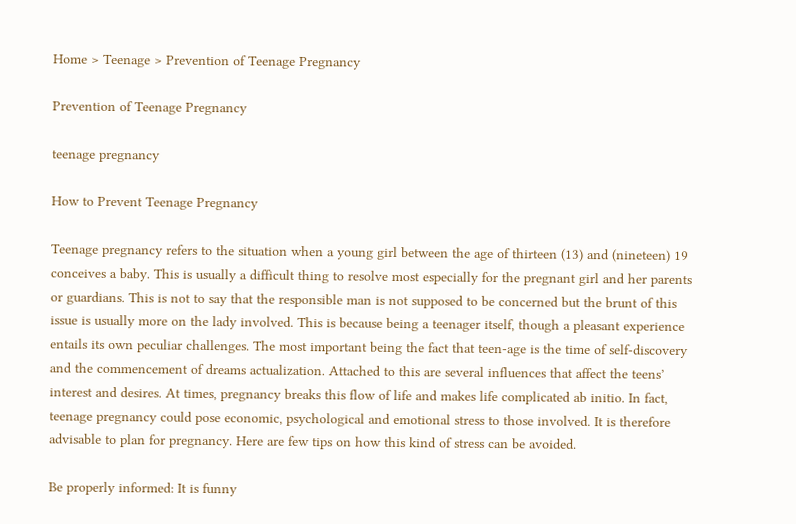Home > Teenage > Prevention of Teenage Pregnancy

Prevention of Teenage Pregnancy

teenage pregnancy

How to Prevent Teenage Pregnancy

Teenage pregnancy refers to the situation when a young girl between the age of thirteen (13) and (nineteen) 19 conceives a baby. This is usually a difficult thing to resolve most especially for the pregnant girl and her parents or guardians. This is not to say that the responsible man is not supposed to be concerned but the brunt of this issue is usually more on the lady involved. This is because being a teenager itself, though a pleasant experience entails its own peculiar challenges. The most important being the fact that teen-age is the time of self-discovery and the commencement of dreams actualization. Attached to this are several influences that affect the teens’ interest and desires. At times, pregnancy breaks this flow of life and makes life complicated ab initio. In fact, teenage pregnancy could pose economic, psychological and emotional stress to those involved. It is therefore advisable to plan for pregnancy. Here are few tips on how this kind of stress can be avoided.

Be properly informed: It is funny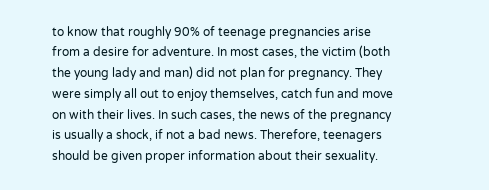to know that roughly 90% of teenage pregnancies arise from a desire for adventure. In most cases, the victim (both the young lady and man) did not plan for pregnancy. They were simply all out to enjoy themselves, catch fun and move on with their lives. In such cases, the news of the pregnancy is usually a shock, if not a bad news. Therefore, teenagers should be given proper information about their sexuality.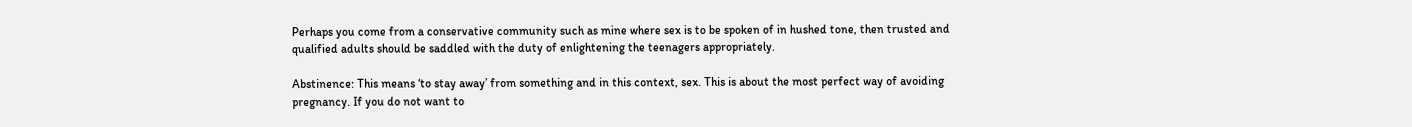Perhaps you come from a conservative community such as mine where sex is to be spoken of in hushed tone, then trusted and qualified adults should be saddled with the duty of enlightening the teenagers appropriately.

Abstinence: This means ‘to stay away’ from something and in this context, sex. This is about the most perfect way of avoiding pregnancy. If you do not want to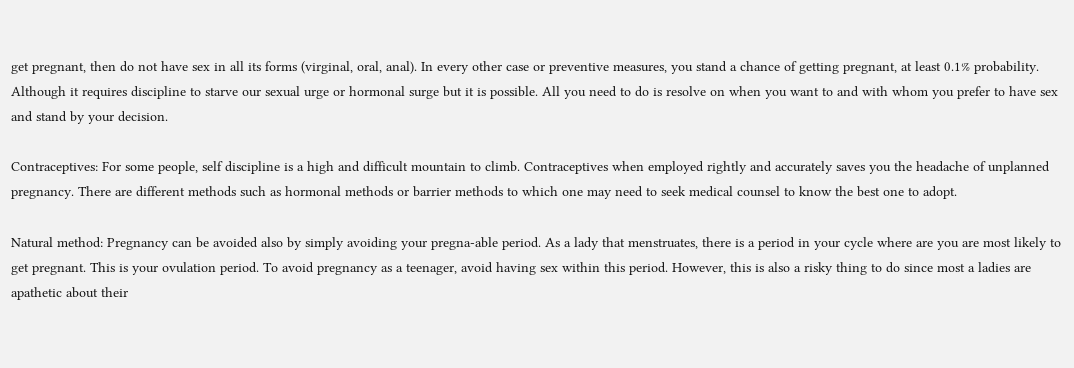get pregnant, then do not have sex in all its forms (virginal, oral, anal). In every other case or preventive measures, you stand a chance of getting pregnant, at least 0.1% probability. Although it requires discipline to starve our sexual urge or hormonal surge but it is possible. All you need to do is resolve on when you want to and with whom you prefer to have sex and stand by your decision.

Contraceptives: For some people, self discipline is a high and difficult mountain to climb. Contraceptives when employed rightly and accurately saves you the headache of unplanned pregnancy. There are different methods such as hormonal methods or barrier methods to which one may need to seek medical counsel to know the best one to adopt.

Natural method: Pregnancy can be avoided also by simply avoiding your pregna-able period. As a lady that menstruates, there is a period in your cycle where are you are most likely to get pregnant. This is your ovulation period. To avoid pregnancy as a teenager, avoid having sex within this period. However, this is also a risky thing to do since most a ladies are apathetic about their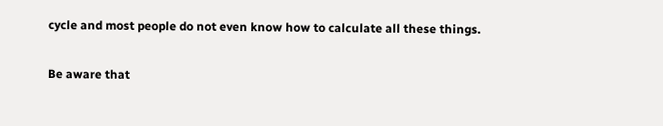cycle and most people do not even know how to calculate all these things.

Be aware that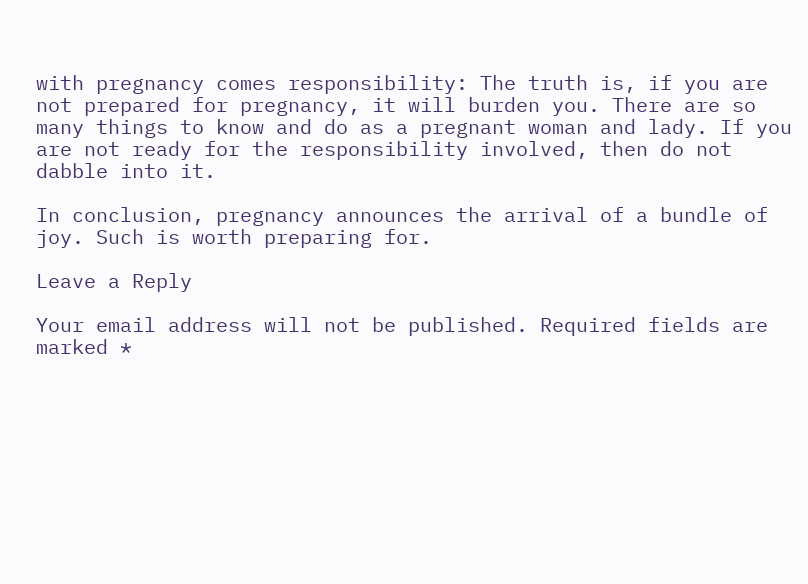with pregnancy comes responsibility: The truth is, if you are not prepared for pregnancy, it will burden you. There are so many things to know and do as a pregnant woman and lady. If you are not ready for the responsibility involved, then do not dabble into it.

In conclusion, pregnancy announces the arrival of a bundle of joy. Such is worth preparing for.

Leave a Reply

Your email address will not be published. Required fields are marked *